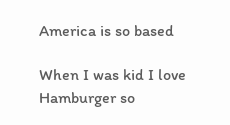America is so based

When I was kid I love Hamburger so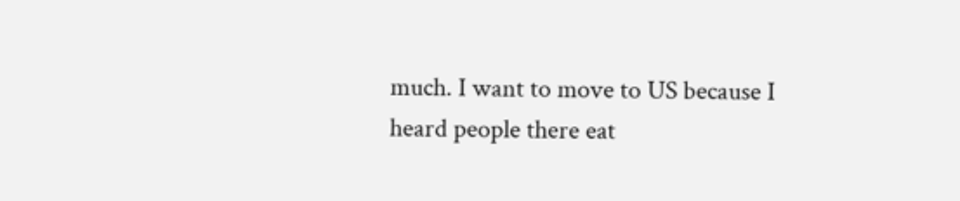much. I want to move to US because I heard people there eat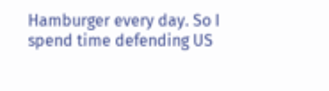Hamburger every day. So I spend time defending US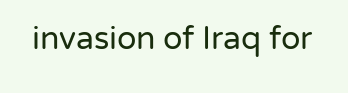invasion of Iraq for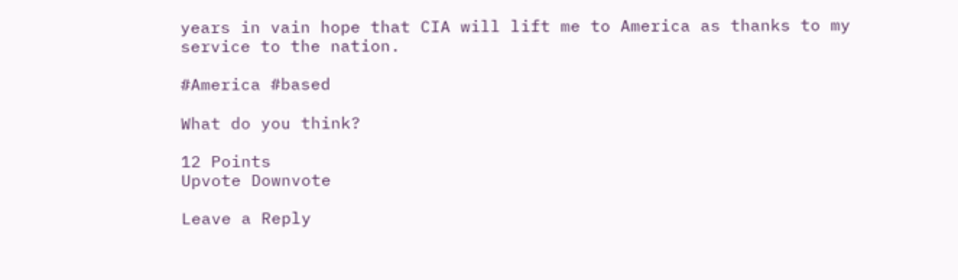years in vain hope that CIA will lift me to America as thanks to my service to the nation.

#America #based

What do you think?

12 Points
Upvote Downvote

Leave a Reply